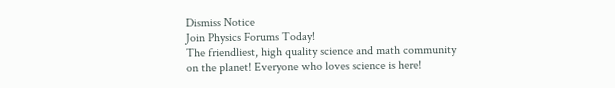Dismiss Notice
Join Physics Forums Today!
The friendliest, high quality science and math community on the planet! Everyone who loves science is here!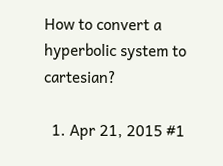How to convert a hyperbolic system to cartesian?

  1. Apr 21, 2015 #1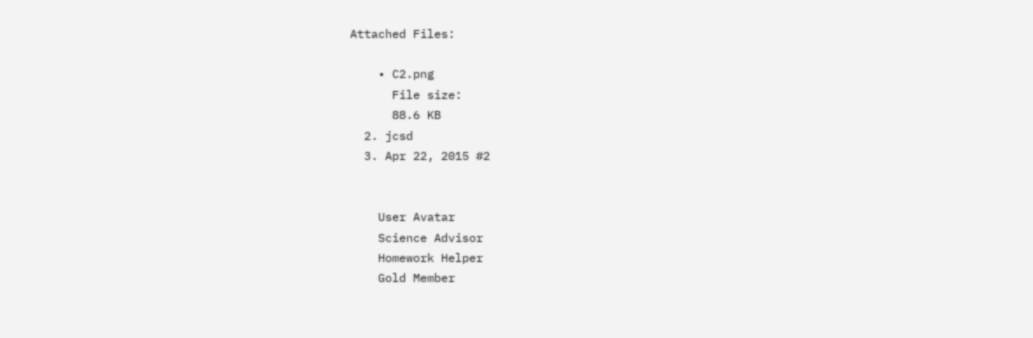Attached Files:

    • C2.png
      File size:
      88.6 KB
  2. jcsd
  3. Apr 22, 2015 #2


    User Avatar
    Science Advisor
    Homework Helper
    Gold Member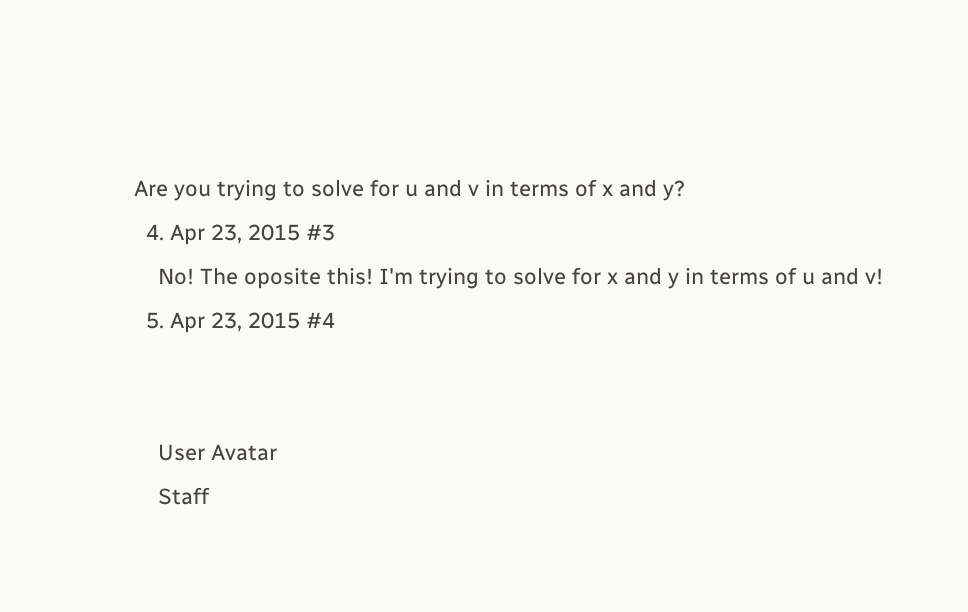Are you trying to solve for u and v in terms of x and y?
  4. Apr 23, 2015 #3
    No! The oposite this! I'm trying to solve for x and y in terms of u and v!
  5. Apr 23, 2015 #4


    User Avatar
    Staff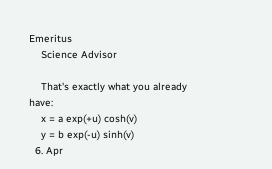Emeritus
    Science Advisor

    That's exactly what you already have:
    x = a exp(+u) cosh(v)
    y = b exp(-u) sinh(v)
  6. Apr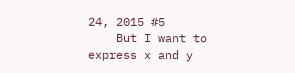24, 2015 #5
    But I want to express x and y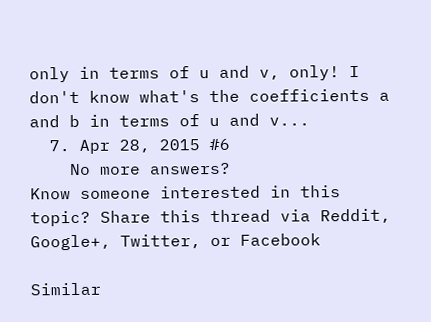only in terms of u and v, only! I don't know what's the coefficients a and b in terms of u and v...
  7. Apr 28, 2015 #6
    No more answers?
Know someone interested in this topic? Share this thread via Reddit, Google+, Twitter, or Facebook

Similar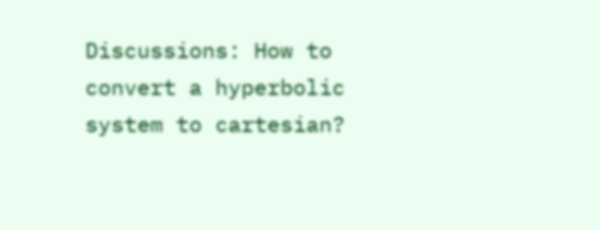Discussions: How to convert a hyperbolic system to cartesian?